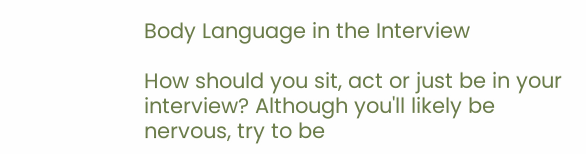Body Language in the Interview

How should you sit, act or just be in your interview? Although you'll likely be nervous, try to be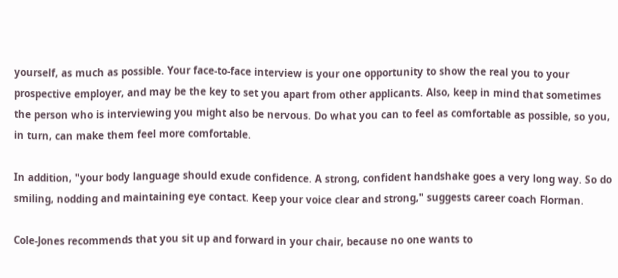yourself, as much as possible. Your face-to-face interview is your one opportunity to show the real you to your prospective employer, and may be the key to set you apart from other applicants. Also, keep in mind that sometimes the person who is interviewing you might also be nervous. Do what you can to feel as comfortable as possible, so you, in turn, can make them feel more comfortable.

In addition, "your body language should exude confidence. A strong, confident handshake goes a very long way. So do smiling, nodding and maintaining eye contact. Keep your voice clear and strong," suggests career coach Florman.

Cole-Jones recommends that you sit up and forward in your chair, because no one wants to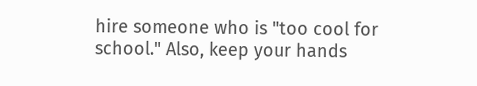hire someone who is "too cool for school." Also, keep your hands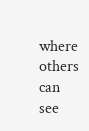where others can see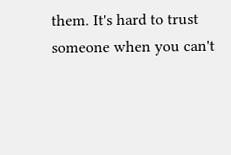them. It's hard to trust someone when you can't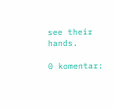see their hands.

0 komentar: